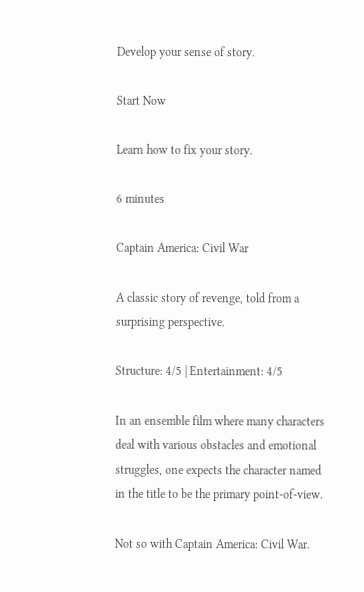Develop your sense of story.

Start Now

Learn how to fix your story.

6 minutes

Captain America: Civil War

A classic story of revenge, told from a surprising perspective.

Structure: 4/5 | Entertainment: 4/5

In an ensemble film where many characters deal with various obstacles and emotional struggles, one expects the character named in the title to be the primary point-of-view.

Not so with Captain America: Civil War.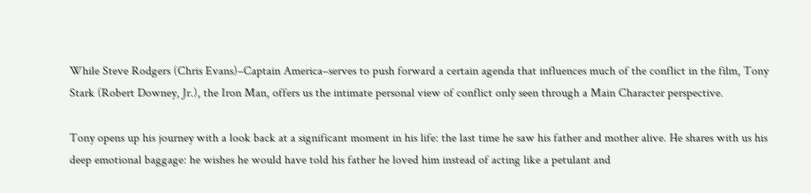While Steve Rodgers (Chris Evans)–Captain America–serves to push forward a certain agenda that influences much of the conflict in the film, Tony Stark (Robert Downey, Jr.), the Iron Man, offers us the intimate personal view of conflict only seen through a Main Character perspective.

Tony opens up his journey with a look back at a significant moment in his life: the last time he saw his father and mother alive. He shares with us his deep emotional baggage: he wishes he would have told his father he loved him instead of acting like a petulant and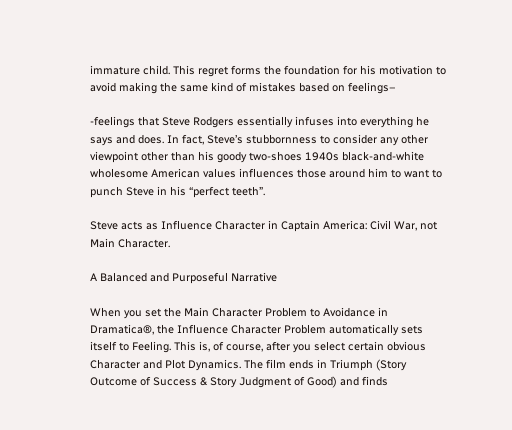immature child. This regret forms the foundation for his motivation to avoid making the same kind of mistakes based on feelings–

-feelings that Steve Rodgers essentially infuses into everything he says and does. In fact, Steve’s stubbornness to consider any other viewpoint other than his goody two-shoes 1940s black-and-white wholesome American values influences those around him to want to punch Steve in his “perfect teeth”.

Steve acts as Influence Character in Captain America: Civil War, not Main Character.

A Balanced and Purposeful Narrative

When you set the Main Character Problem to Avoidance in Dramatica®, the Influence Character Problem automatically sets itself to Feeling. This is, of course, after you select certain obvious Character and Plot Dynamics. The film ends in Triumph (Story Outcome of Success & Story Judgment of Good) and finds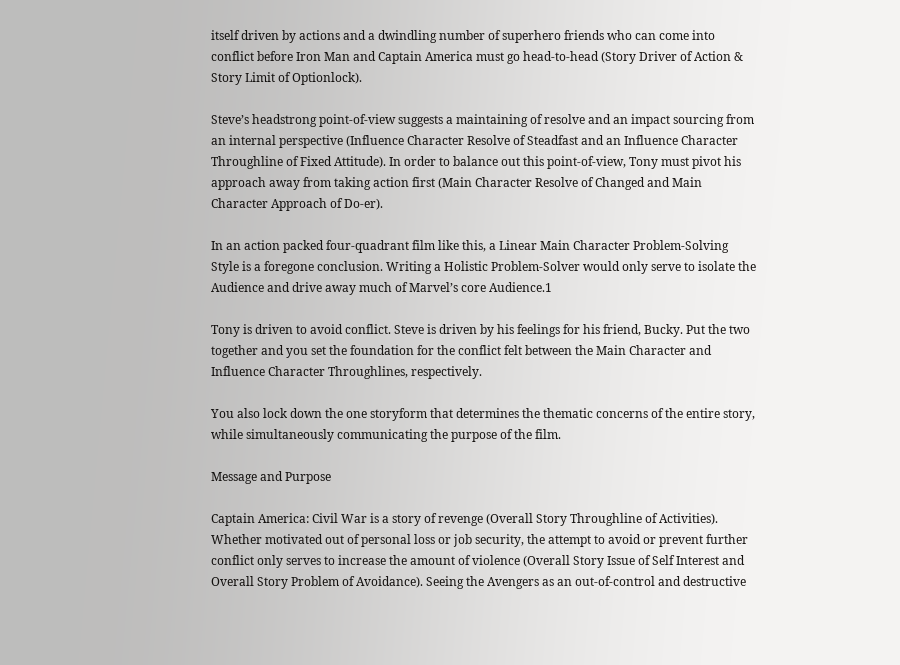itself driven by actions and a dwindling number of superhero friends who can come into conflict before Iron Man and Captain America must go head-to-head (Story Driver of Action & Story Limit of Optionlock).

Steve’s headstrong point-of-view suggests a maintaining of resolve and an impact sourcing from an internal perspective (Influence Character Resolve of Steadfast and an Influence Character Throughline of Fixed Attitude). In order to balance out this point-of-view, Tony must pivot his approach away from taking action first (Main Character Resolve of Changed and Main Character Approach of Do-er).

In an action packed four-quadrant film like this, a Linear Main Character Problem-Solving Style is a foregone conclusion. Writing a Holistic Problem-Solver would only serve to isolate the Audience and drive away much of Marvel’s core Audience.1

Tony is driven to avoid conflict. Steve is driven by his feelings for his friend, Bucky. Put the two together and you set the foundation for the conflict felt between the Main Character and Influence Character Throughlines, respectively.

You also lock down the one storyform that determines the thematic concerns of the entire story, while simultaneously communicating the purpose of the film.

Message and Purpose

Captain America: Civil War is a story of revenge (Overall Story Throughline of Activities). Whether motivated out of personal loss or job security, the attempt to avoid or prevent further conflict only serves to increase the amount of violence (Overall Story Issue of Self Interest and Overall Story Problem of Avoidance). Seeing the Avengers as an out-of-control and destructive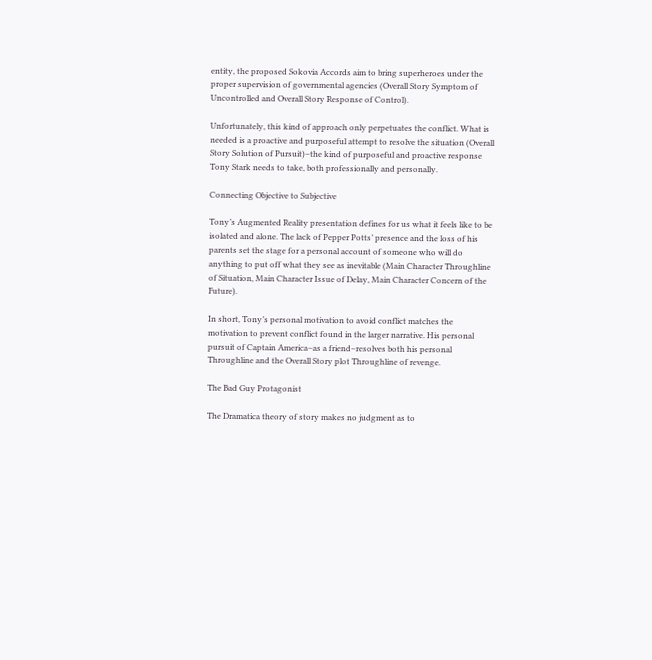entity, the proposed Sokovia Accords aim to bring superheroes under the proper supervision of governmental agencies (Overall Story Symptom of Uncontrolled and Overall Story Response of Control).

Unfortunately, this kind of approach only perpetuates the conflict. What is needed is a proactive and purposeful attempt to resolve the situation (Overall Story Solution of Pursuit)–the kind of purposeful and proactive response Tony Stark needs to take, both professionally and personally.

Connecting Objective to Subjective

Tony’s Augmented Reality presentation defines for us what it feels like to be isolated and alone. The lack of Pepper Potts’ presence and the loss of his parents set the stage for a personal account of someone who will do anything to put off what they see as inevitable (Main Character Throughline of Situation, Main Character Issue of Delay, Main Character Concern of the Future).

In short, Tony’s personal motivation to avoid conflict matches the motivation to prevent conflict found in the larger narrative. His personal pursuit of Captain America–as a friend–resolves both his personal Throughline and the Overall Story plot Throughline of revenge.

The Bad Guy Protagonist

The Dramatica theory of story makes no judgment as to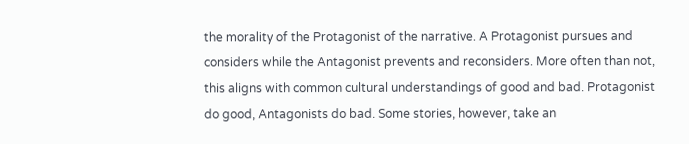the morality of the Protagonist of the narrative. A Protagonist pursues and considers while the Antagonist prevents and reconsiders. More often than not, this aligns with common cultural understandings of good and bad. Protagonist do good, Antagonists do bad. Some stories, however, take an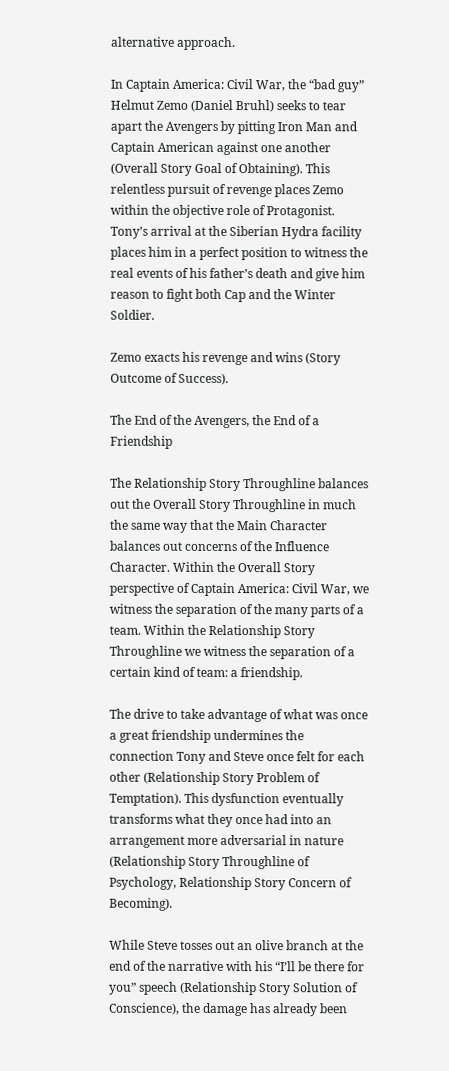alternative approach.

In Captain America: Civil War, the “bad guy” Helmut Zemo (Daniel Bruhl) seeks to tear apart the Avengers by pitting Iron Man and Captain American against one another (Overall Story Goal of Obtaining). This relentless pursuit of revenge places Zemo within the objective role of Protagonist. Tony’s arrival at the Siberian Hydra facility places him in a perfect position to witness the real events of his father’s death and give him reason to fight both Cap and the Winter Soldier.

Zemo exacts his revenge and wins (Story Outcome of Success).

The End of the Avengers, the End of a Friendship

The Relationship Story Throughline balances out the Overall Story Throughline in much the same way that the Main Character balances out concerns of the Influence Character. Within the Overall Story perspective of Captain America: Civil War, we witness the separation of the many parts of a team. Within the Relationship Story Throughline we witness the separation of a certain kind of team: a friendship.

The drive to take advantage of what was once a great friendship undermines the connection Tony and Steve once felt for each other (Relationship Story Problem of Temptation). This dysfunction eventually transforms what they once had into an arrangement more adversarial in nature (Relationship Story Throughline of Psychology, Relationship Story Concern of Becoming).

While Steve tosses out an olive branch at the end of the narrative with his “I’ll be there for you” speech (Relationship Story Solution of Conscience), the damage has already been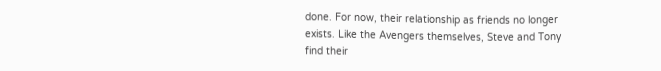done. For now, their relationship as friends no longer exists. Like the Avengers themselves, Steve and Tony find their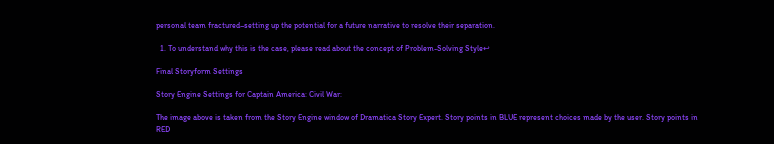personal team fractured–setting up the potential for a future narrative to resolve their separation.

  1. To understand why this is the case, please read about the concept of Problem-Solving Style↩

Final Storyform Settings

Story Engine Settings for Captain America: Civil War:

The image above is taken from the Story Engine window of Dramatica Story Expert. Story points in BLUE represent choices made by the user. Story points in RED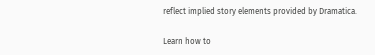reflect implied story elements provided by Dramatica.

Learn how to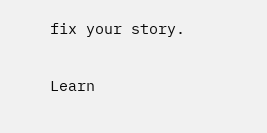fix your story.

Learn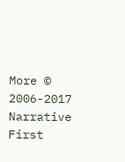More © 2006-2017 Narrative First